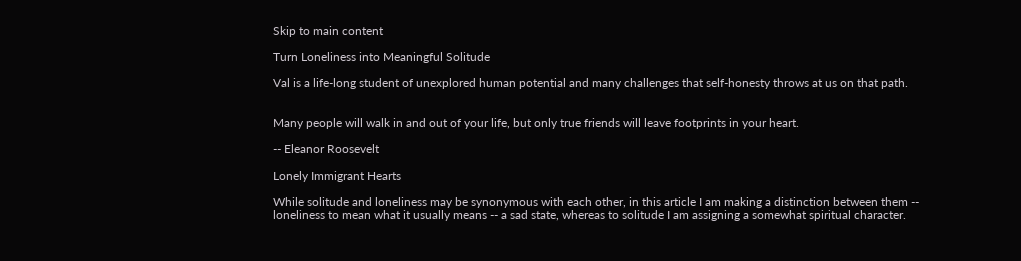Skip to main content

Turn Loneliness into Meaningful Solitude

Val is a life-long student of unexplored human potential and many challenges that self-honesty throws at us on that path.


Many people will walk in and out of your life, but only true friends will leave footprints in your heart.

-- Eleanor Roosevelt

Lonely Immigrant Hearts

While solitude and loneliness may be synonymous with each other, in this article I am making a distinction between them -- loneliness to mean what it usually means -- a sad state, whereas to solitude I am assigning a somewhat spiritual character.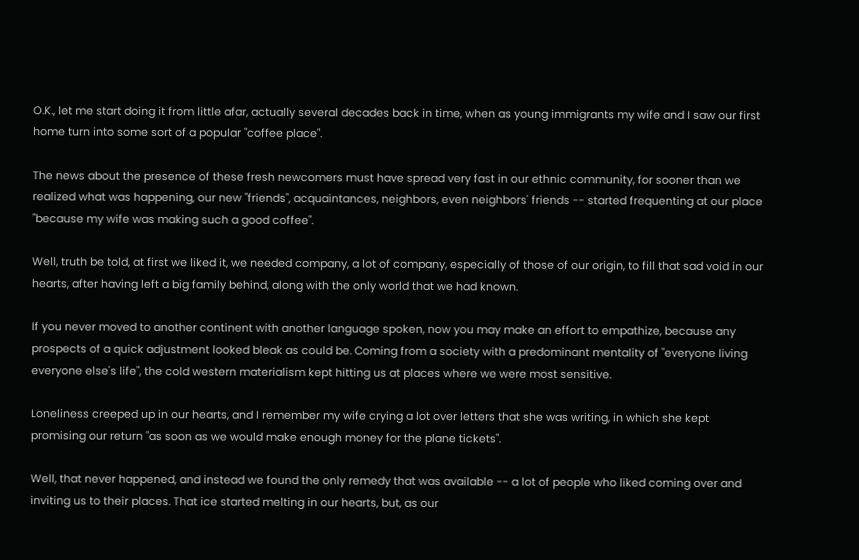O.K., let me start doing it from little afar, actually several decades back in time, when as young immigrants my wife and I saw our first home turn into some sort of a popular "coffee place".

The news about the presence of these fresh newcomers must have spread very fast in our ethnic community, for sooner than we realized what was happening, our new "friends", acquaintances, neighbors, even neighbors' friends -- started frequenting at our place "because my wife was making such a good coffee".

Well, truth be told, at first we liked it, we needed company, a lot of company, especially of those of our origin, to fill that sad void in our hearts, after having left a big family behind, along with the only world that we had known.

If you never moved to another continent with another language spoken, now you may make an effort to empathize, because any prospects of a quick adjustment looked bleak as could be. Coming from a society with a predominant mentality of "everyone living everyone else's life", the cold western materialism kept hitting us at places where we were most sensitive.

Loneliness creeped up in our hearts, and I remember my wife crying a lot over letters that she was writing, in which she kept promising our return "as soon as we would make enough money for the plane tickets".

Well, that never happened, and instead we found the only remedy that was available -- a lot of people who liked coming over and inviting us to their places. That ice started melting in our hearts, but, as our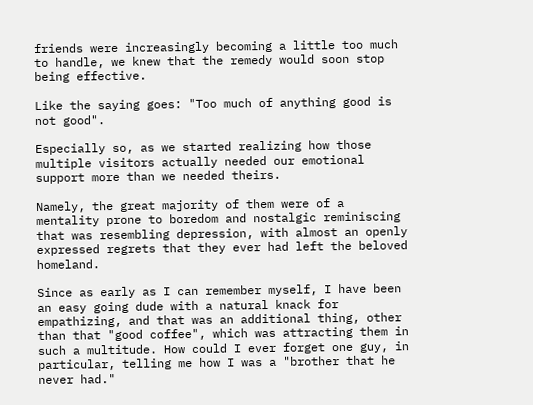friends were increasingly becoming a little too much to handle, we knew that the remedy would soon stop being effective.

Like the saying goes: "Too much of anything good is not good".

Especially so, as we started realizing how those multiple visitors actually needed our emotional support more than we needed theirs.

Namely, the great majority of them were of a mentality prone to boredom and nostalgic reminiscing that was resembling depression, with almost an openly expressed regrets that they ever had left the beloved homeland.

Since as early as I can remember myself, I have been an easy going dude with a natural knack for empathizing, and that was an additional thing, other than that "good coffee", which was attracting them in such a multitude. How could I ever forget one guy, in particular, telling me how I was a "brother that he never had."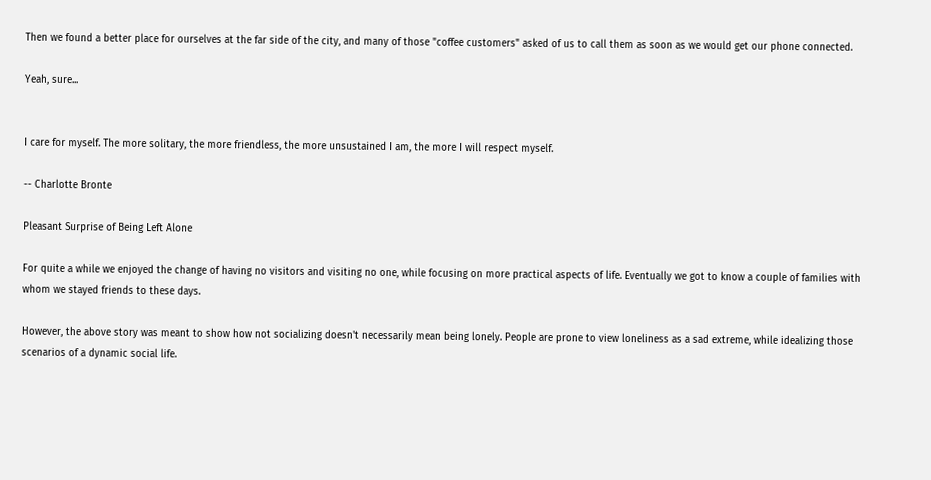Then we found a better place for ourselves at the far side of the city, and many of those "coffee customers" asked of us to call them as soon as we would get our phone connected.

Yeah, sure...


I care for myself. The more solitary, the more friendless, the more unsustained I am, the more I will respect myself.

-- Charlotte Bronte

Pleasant Surprise of Being Left Alone

For quite a while we enjoyed the change of having no visitors and visiting no one, while focusing on more practical aspects of life. Eventually we got to know a couple of families with whom we stayed friends to these days.

However, the above story was meant to show how not socializing doesn't necessarily mean being lonely. People are prone to view loneliness as a sad extreme, while idealizing those scenarios of a dynamic social life.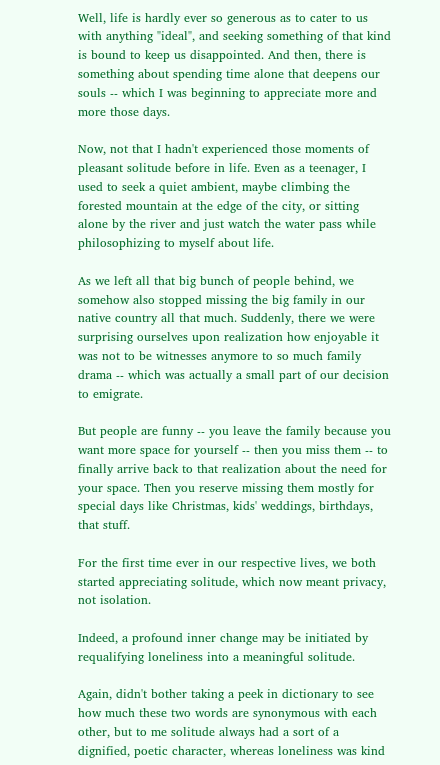Well, life is hardly ever so generous as to cater to us with anything "ideal", and seeking something of that kind is bound to keep us disappointed. And then, there is something about spending time alone that deepens our souls -- which I was beginning to appreciate more and more those days.

Now, not that I hadn't experienced those moments of pleasant solitude before in life. Even as a teenager, I used to seek a quiet ambient, maybe climbing the forested mountain at the edge of the city, or sitting alone by the river and just watch the water pass while philosophizing to myself about life.

As we left all that big bunch of people behind, we somehow also stopped missing the big family in our native country all that much. Suddenly, there we were surprising ourselves upon realization how enjoyable it was not to be witnesses anymore to so much family drama -- which was actually a small part of our decision to emigrate.

But people are funny -- you leave the family because you want more space for yourself -- then you miss them -- to finally arrive back to that realization about the need for your space. Then you reserve missing them mostly for special days like Christmas, kids' weddings, birthdays, that stuff.

For the first time ever in our respective lives, we both started appreciating solitude, which now meant privacy, not isolation.

Indeed, a profound inner change may be initiated by requalifying loneliness into a meaningful solitude.

Again, didn't bother taking a peek in dictionary to see how much these two words are synonymous with each other, but to me solitude always had a sort of a dignified, poetic character, whereas loneliness was kind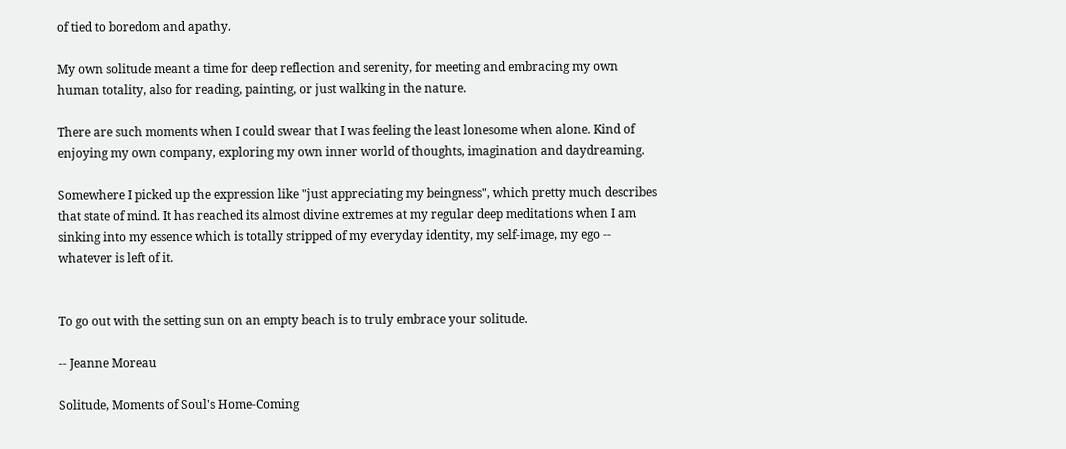of tied to boredom and apathy.

My own solitude meant a time for deep reflection and serenity, for meeting and embracing my own human totality, also for reading, painting, or just walking in the nature.

There are such moments when I could swear that I was feeling the least lonesome when alone. Kind of enjoying my own company, exploring my own inner world of thoughts, imagination and daydreaming.

Somewhere I picked up the expression like "just appreciating my beingness", which pretty much describes that state of mind. It has reached its almost divine extremes at my regular deep meditations when I am sinking into my essence which is totally stripped of my everyday identity, my self-image, my ego -- whatever is left of it.


To go out with the setting sun on an empty beach is to truly embrace your solitude.

-- Jeanne Moreau

Solitude, Moments of Soul's Home-Coming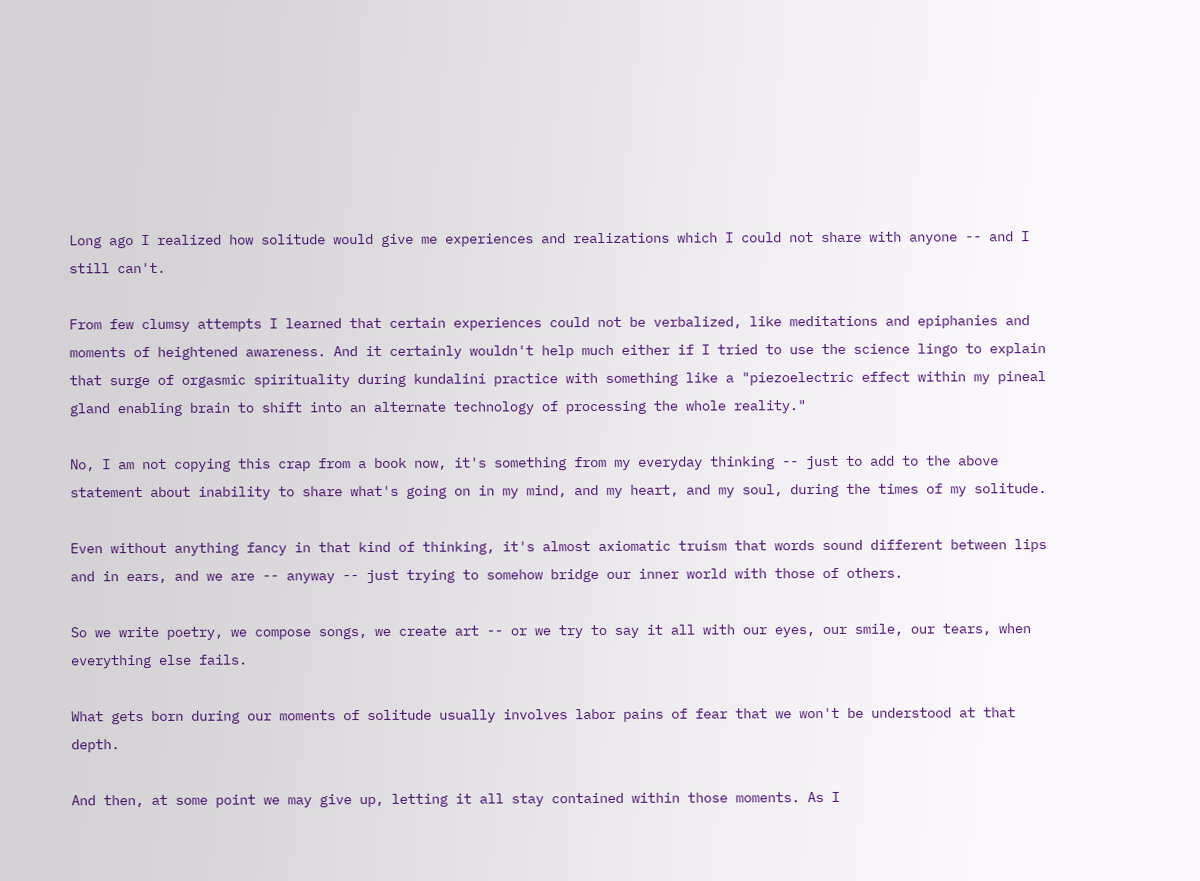Long ago I realized how solitude would give me experiences and realizations which I could not share with anyone -- and I still can't.

From few clumsy attempts I learned that certain experiences could not be verbalized, like meditations and epiphanies and moments of heightened awareness. And it certainly wouldn't help much either if I tried to use the science lingo to explain that surge of orgasmic spirituality during kundalini practice with something like a "piezoelectric effect within my pineal gland enabling brain to shift into an alternate technology of processing the whole reality."

No, I am not copying this crap from a book now, it's something from my everyday thinking -- just to add to the above statement about inability to share what's going on in my mind, and my heart, and my soul, during the times of my solitude.

Even without anything fancy in that kind of thinking, it's almost axiomatic truism that words sound different between lips and in ears, and we are -- anyway -- just trying to somehow bridge our inner world with those of others.

So we write poetry, we compose songs, we create art -- or we try to say it all with our eyes, our smile, our tears, when everything else fails.

What gets born during our moments of solitude usually involves labor pains of fear that we won't be understood at that depth.

And then, at some point we may give up, letting it all stay contained within those moments. As I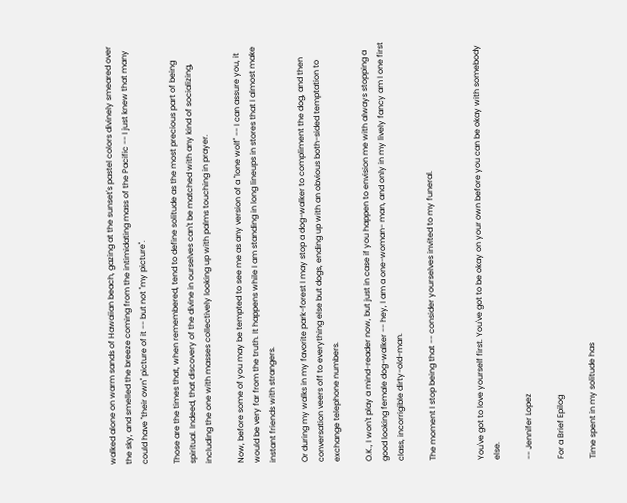walked alone on warm sands of Hawaiian beach, gazing at the sunset's pastel colors divinely smeared over the sky, and smelled the breeze coming from the intimidating mass of the Pacific -- I just knew that many could have "their own" picture of it -- but not "my picture".

Those are the times that, when remembered, tend to define solitude as the most precious part of being spiritual. Indeed, that discovery of the divine in ourselves can't be matched with any kind of socializing, including the one with masses collectively looking up with palms touching in prayer.

Now, before some of you may be tempted to see me as any version of a "lone wolf" -- I can assure you, it would be very far from the truth. It happens while I am standing in long lineups in stores that I almost make instant friends with strangers.

Or during my walks in my favorite park-forest I may stop a dog-walker to compliment the dog, and then conversation veers off to everything else but dogs, ending up with an obvious both-sided temptation to exchange telephone numbers.

O.K., I won't play a mind-reader now, but just in case if you happen to envision me with always stopping a good looking female dog-walker -- hey, I am a one-woman- man, and only in my lively fancy am I one first class, incorrigible dirty-old-man.

The moment I stop being that -- consider yourselves invited to my funeral.


You've got to love yourself first. You've got to be okay on your own before you can be okay with somebody else.

-- Jennifer Lopez

For a Brief Epilog

Time spent in my solitude has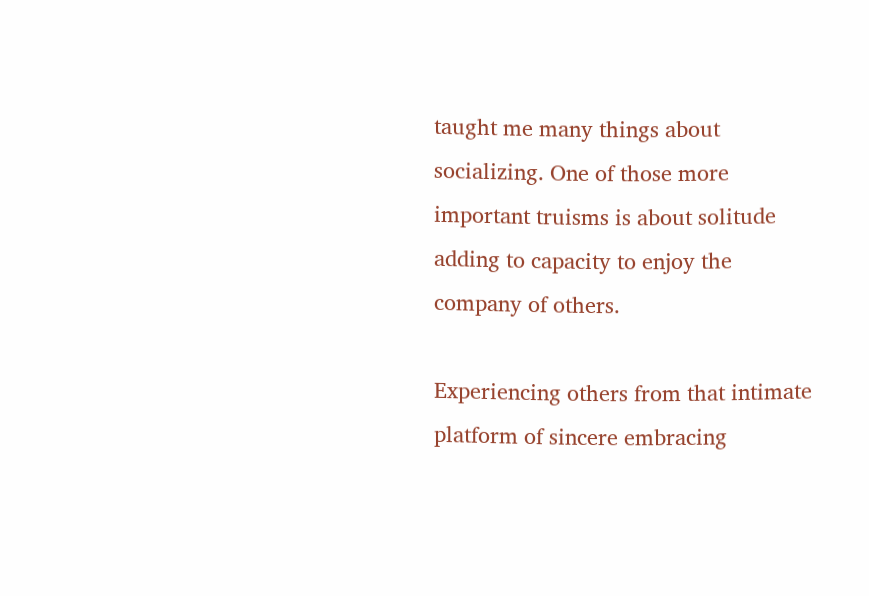taught me many things about socializing. One of those more important truisms is about solitude adding to capacity to enjoy the company of others.

Experiencing others from that intimate platform of sincere embracing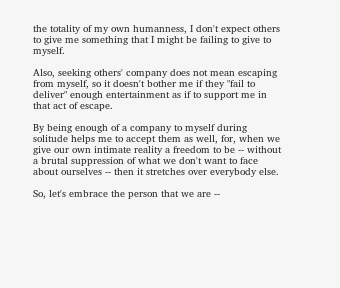the totality of my own humanness, I don't expect others to give me something that I might be failing to give to myself.

Also, seeking others' company does not mean escaping from myself, so it doesn't bother me if they "fail to deliver" enough entertainment as if to support me in that act of escape.

By being enough of a company to myself during solitude helps me to accept them as well, for, when we give our own intimate reality a freedom to be -- without a brutal suppression of what we don't want to face about ourselves -- then it stretches over everybody else.

So, let's embrace the person that we are --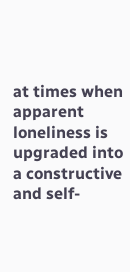at times when apparent loneliness is upgraded into a constructive and self-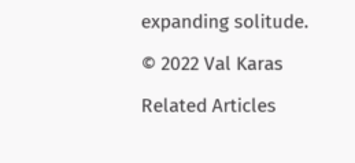expanding solitude.

© 2022 Val Karas

Related Articles